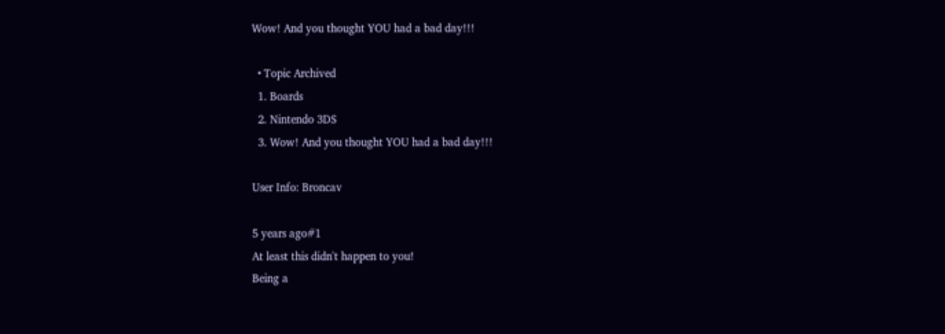Wow! And you thought YOU had a bad day!!!

  • Topic Archived
  1. Boards
  2. Nintendo 3DS
  3. Wow! And you thought YOU had a bad day!!!

User Info: Broncav

5 years ago#1
At least this didn't happen to you!
Being a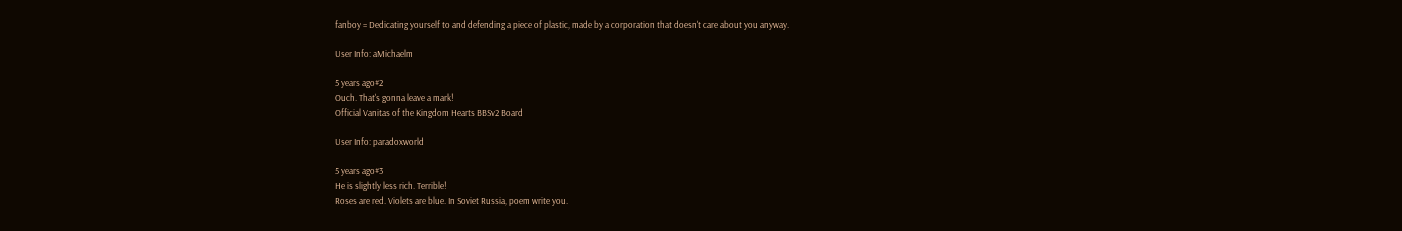fanboy = Dedicating yourself to and defending a piece of plastic, made by a corporation that doesn't care about you anyway.

User Info: aMichaelm

5 years ago#2
Ouch. That's gonna leave a mark!
Official Vanitas of the Kingdom Hearts BBSv2 Board

User Info: paradoxworld

5 years ago#3
He is slightly less rich. Terrible!
Roses are red. Violets are blue. In Soviet Russia, poem write you.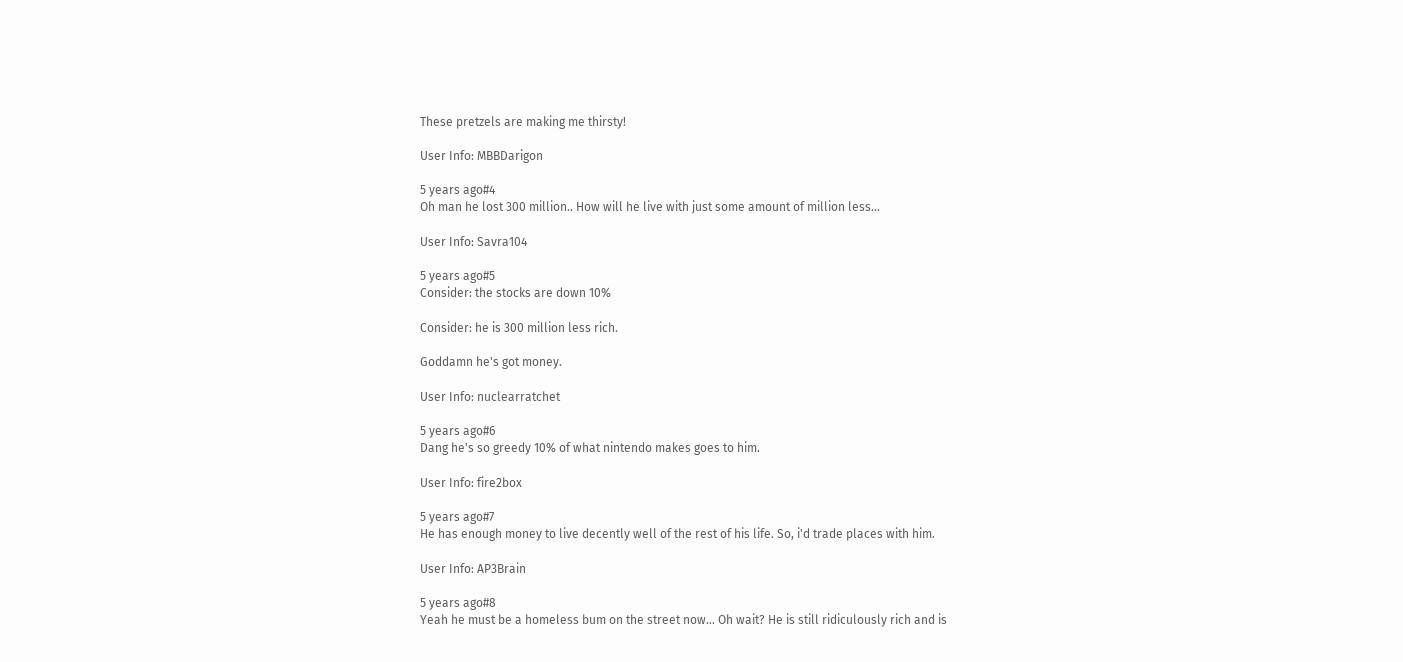These pretzels are making me thirsty!

User Info: MBBDarigon

5 years ago#4
Oh man he lost 300 million.. How will he live with just some amount of million less...

User Info: Savra104

5 years ago#5
Consider: the stocks are down 10%

Consider: he is 300 million less rich.

Goddamn he's got money.

User Info: nuclearratchet

5 years ago#6
Dang he's so greedy 10% of what nintendo makes goes to him.

User Info: fire2box

5 years ago#7
He has enough money to live decently well of the rest of his life. So, i'd trade places with him.

User Info: AP3Brain

5 years ago#8
Yeah he must be a homeless bum on the street now... Oh wait? He is still ridiculously rich and is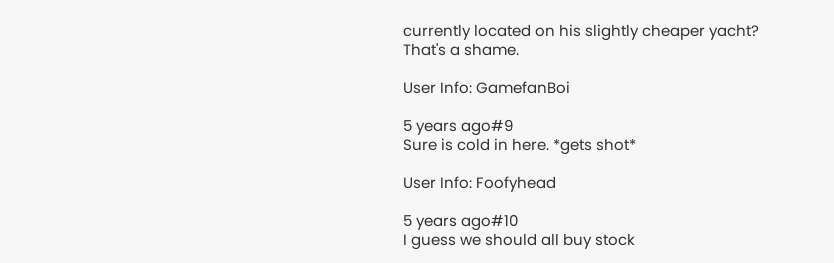currently located on his slightly cheaper yacht? That's a shame.

User Info: GamefanBoi

5 years ago#9
Sure is cold in here. *gets shot*

User Info: Foofyhead

5 years ago#10
I guess we should all buy stock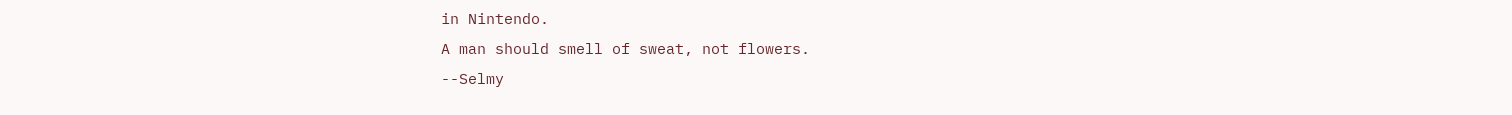in Nintendo.
A man should smell of sweat, not flowers.
--Selmy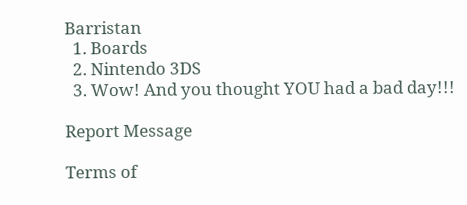Barristan
  1. Boards
  2. Nintendo 3DS
  3. Wow! And you thought YOU had a bad day!!!

Report Message

Terms of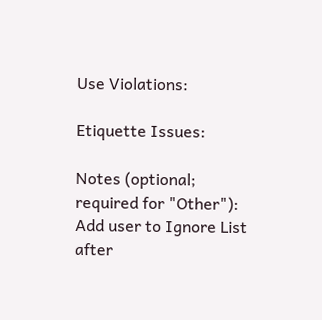Use Violations:

Etiquette Issues:

Notes (optional; required for "Other"):
Add user to Ignore List after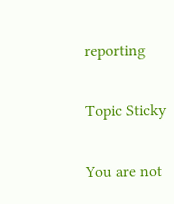reporting

Topic Sticky

You are not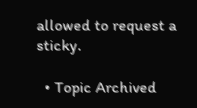allowed to request a sticky.

  • Topic Archived